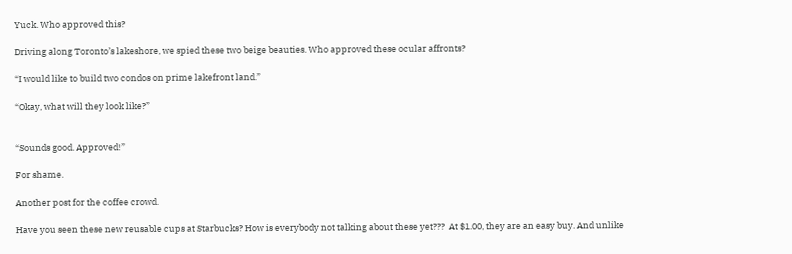Yuck. Who approved this?

Driving along Toronto’s lakeshore, we spied these two beige beauties. Who approved these ocular affronts?

“I would like to build two condos on prime lakefront land.”

“Okay, what will they look like?”


“Sounds good. Approved!”

For shame.

Another post for the coffee crowd.

Have you seen these new reusable cups at Starbucks? How is everybody not talking about these yet???  At $1.00, they are an easy buy. And unlike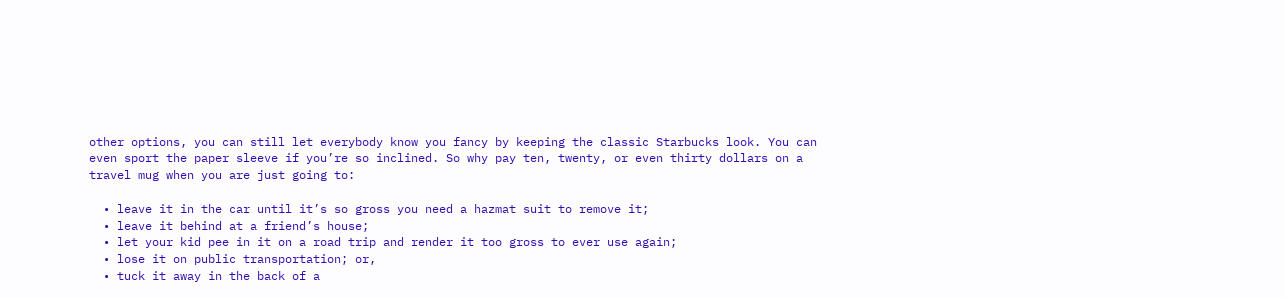other options, you can still let everybody know you fancy by keeping the classic Starbucks look. You can even sport the paper sleeve if you’re so inclined. So why pay ten, twenty, or even thirty dollars on a travel mug when you are just going to:

  • leave it in the car until it’s so gross you need a hazmat suit to remove it;
  • leave it behind at a friend’s house;
  • let your kid pee in it on a road trip and render it too gross to ever use again;
  • lose it on public transportation; or,
  • tuck it away in the back of a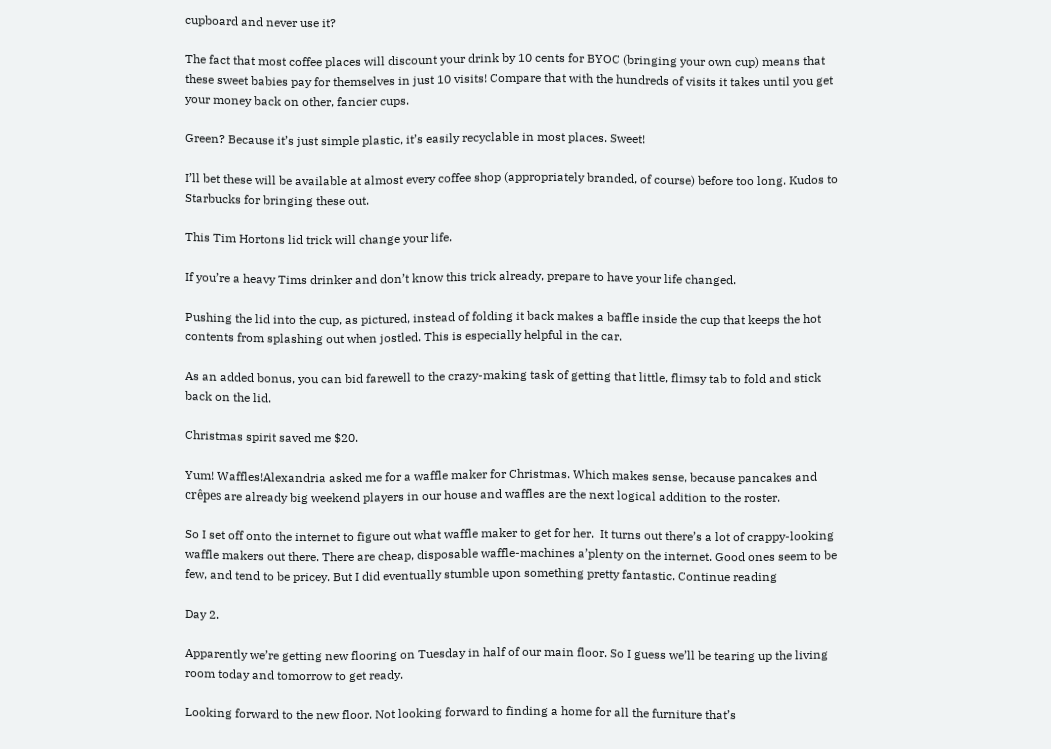cupboard and never use it?

The fact that most coffee places will discount your drink by 10 cents for BYOC (bringing your own cup) means that these sweet babies pay for themselves in just 10 visits! Compare that with the hundreds of visits it takes until you get your money back on other, fancier cups.

Green? Because it’s just simple plastic, it’s easily recyclable in most places. Sweet!

I’ll bet these will be available at almost every coffee shop (appropriately branded, of course) before too long. Kudos to Starbucks for bringing these out.

This Tim Hortons lid trick will change your life.

If you’re a heavy Tims drinker and don’t know this trick already, prepare to have your life changed.

Pushing the lid into the cup, as pictured, instead of folding it back makes a baffle inside the cup that keeps the hot contents from splashing out when jostled. This is especially helpful in the car.

As an added bonus, you can bid farewell to the crazy-making task of getting that little, flimsy tab to fold and stick back on the lid.

Christmas spirit saved me $20.

Yum! Waffles!Alexandria asked me for a waffle maker for Christmas. Which makes sense, because pancakes and crêpes are already big weekend players in our house and waffles are the next logical addition to the roster.

So I set off onto the internet to figure out what waffle maker to get for her.  It turns out there’s a lot of crappy-looking waffle makers out there. There are cheap, disposable waffle-machines a’plenty on the internet. Good ones seem to be few, and tend to be pricey. But I did eventually stumble upon something pretty fantastic. Continue reading

Day 2.

Apparently we’re getting new flooring on Tuesday in half of our main floor. So I guess we’ll be tearing up the living room today and tomorrow to get ready.

Looking forward to the new floor. Not looking forward to finding a home for all the furniture that’s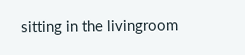sitting in the livingroom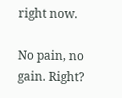right now.

No pain, no gain. Right?